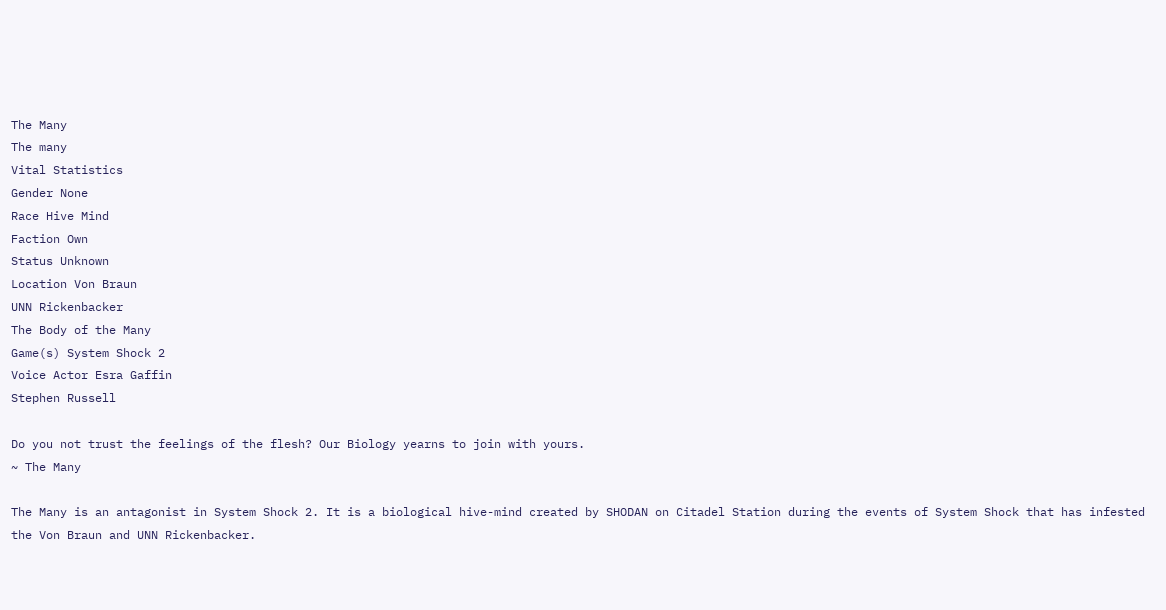The Many
The many
Vital Statistics
Gender None
Race Hive Mind
Faction Own
Status Unknown
Location Von Braun
UNN Rickenbacker
The Body of the Many
Game(s) System Shock 2
Voice Actor Esra Gaffin
Stephen Russell

Do you not trust the feelings of the flesh? Our Biology yearns to join with yours.
~ The Many

The Many is an antagonist in System Shock 2. It is a biological hive-mind created by SHODAN on Citadel Station during the events of System Shock that has infested the Von Braun and UNN Rickenbacker.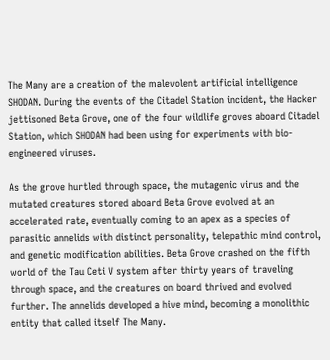The Many are a creation of the malevolent artificial intelligence SHODAN. During the events of the Citadel Station incident, the Hacker jettisoned Beta Grove, one of the four wildlife groves aboard Citadel Station, which SHODAN had been using for experiments with bio-engineered viruses.

As the grove hurtled through space, the mutagenic virus and the mutated creatures stored aboard Beta Grove evolved at an accelerated rate, eventually coming to an apex as a species of parasitic annelids with distinct personality, telepathic mind control, and genetic modification abilities. Beta Grove crashed on the fifth world of the Tau Ceti V system after thirty years of traveling through space, and the creatures on board thrived and evolved further. The annelids developed a hive mind, becoming a monolithic entity that called itself The Many.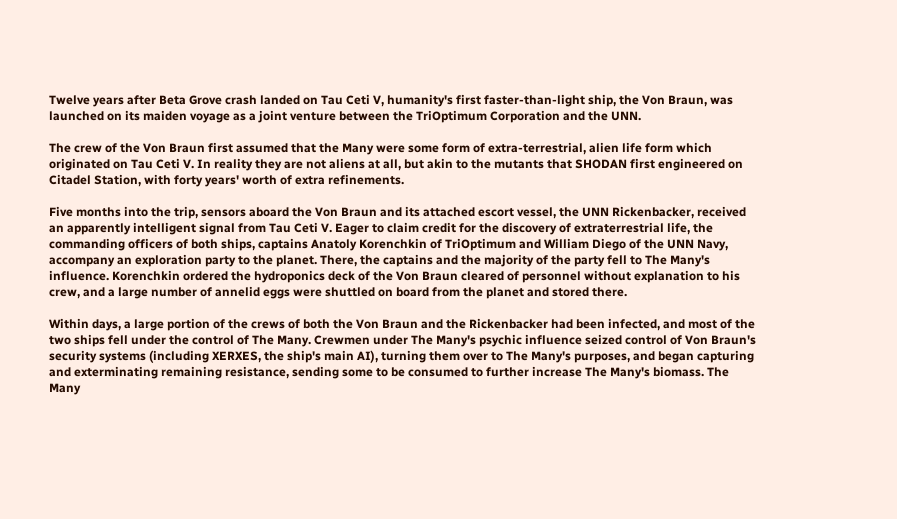Twelve years after Beta Grove crash landed on Tau Ceti V, humanity's first faster-than-light ship, the Von Braun, was launched on its maiden voyage as a joint venture between the TriOptimum Corporation and the UNN.

The crew of the Von Braun first assumed that the Many were some form of extra-terrestrial, alien life form which originated on Tau Ceti V. In reality they are not aliens at all, but akin to the mutants that SHODAN first engineered on Citadel Station, with forty years' worth of extra refinements.

Five months into the trip, sensors aboard the Von Braun and its attached escort vessel, the UNN Rickenbacker, received an apparently intelligent signal from Tau Ceti V. Eager to claim credit for the discovery of extraterrestrial life, the commanding officers of both ships, captains Anatoly Korenchkin of TriOptimum and William Diego of the UNN Navy, accompany an exploration party to the planet. There, the captains and the majority of the party fell to The Many's influence. Korenchkin ordered the hydroponics deck of the Von Braun cleared of personnel without explanation to his crew, and a large number of annelid eggs were shuttled on board from the planet and stored there.

Within days, a large portion of the crews of both the Von Braun and the Rickenbacker had been infected, and most of the two ships fell under the control of The Many. Crewmen under The Many's psychic influence seized control of Von Braun's security systems (including XERXES, the ship's main AI), turning them over to The Many's purposes, and began capturing and exterminating remaining resistance, sending some to be consumed to further increase The Many's biomass. The Many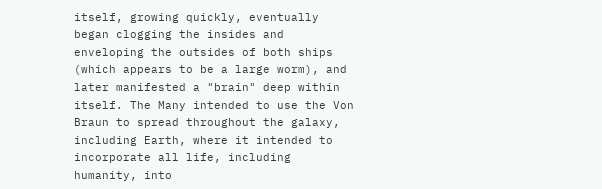itself, growing quickly, eventually began clogging the insides and enveloping the outsides of both ships (which appears to be a large worm), and later manifested a "brain" deep within itself. The Many intended to use the Von Braun to spread throughout the galaxy, including Earth, where it intended to incorporate all life, including humanity, into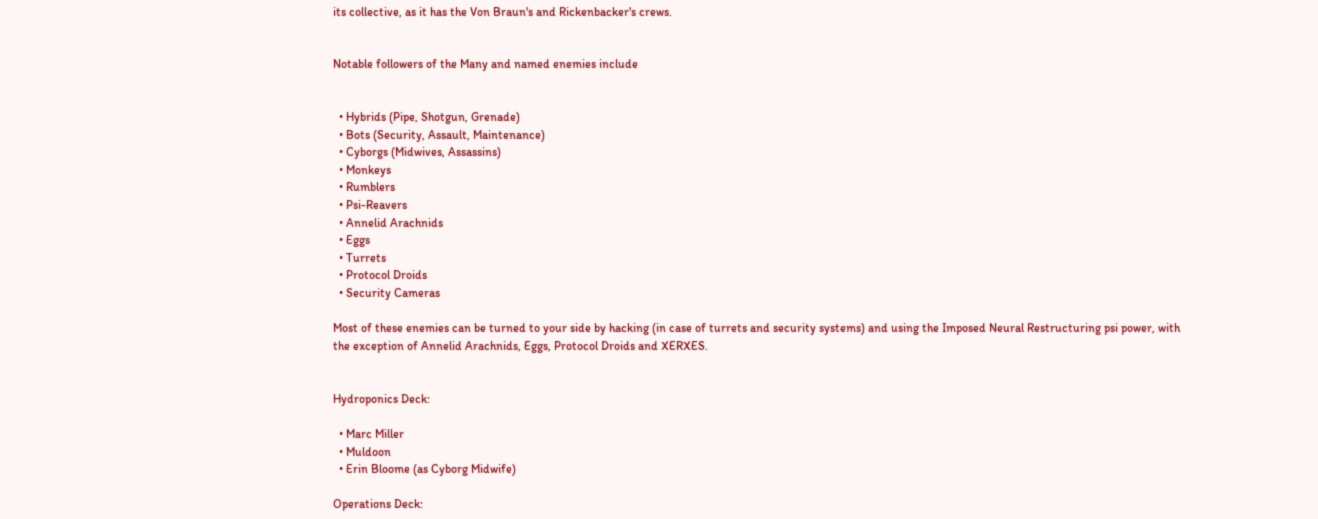its collective, as it has the Von Braun's and Rickenbacker's crews.


Notable followers of the Many and named enemies include


  • Hybrids (Pipe, Shotgun, Grenade)
  • Bots (Security, Assault, Maintenance)
  • Cyborgs (Midwives, Assassins)
  • Monkeys
  • Rumblers
  • Psi-Reavers
  • Annelid Arachnids
  • Eggs
  • Turrets
  • Protocol Droids
  • Security Cameras

Most of these enemies can be turned to your side by hacking (in case of turrets and security systems) and using the Imposed Neural Restructuring psi power, with the exception of Annelid Arachnids, Eggs, Protocol Droids and XERXES.


Hydroponics Deck:

  • Marc Miller
  • Muldoon
  • Erin Bloome (as Cyborg Midwife)

Operations Deck: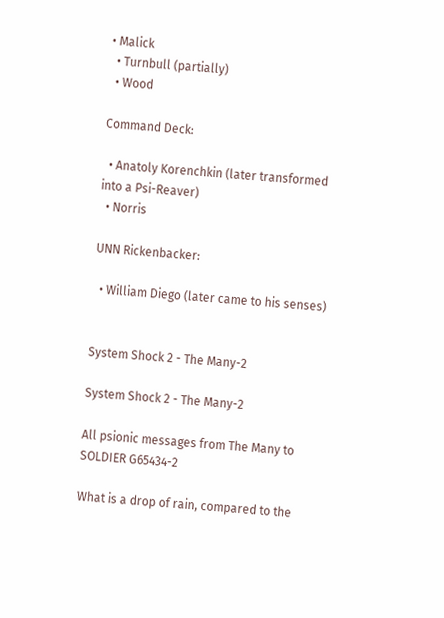• Malick
  • Turnbull (partially)
  • Wood

Command Deck:

  • Anatoly Korenchkin (later transformed into a Psi-Reaver)
  • Norris

UNN Rickenbacker:

  • William Diego (later came to his senses)


System Shock 2 - The Many-2

System Shock 2 - The Many-2

All psionic messages from The Many to SOLDIER G65434-2

What is a drop of rain, compared to the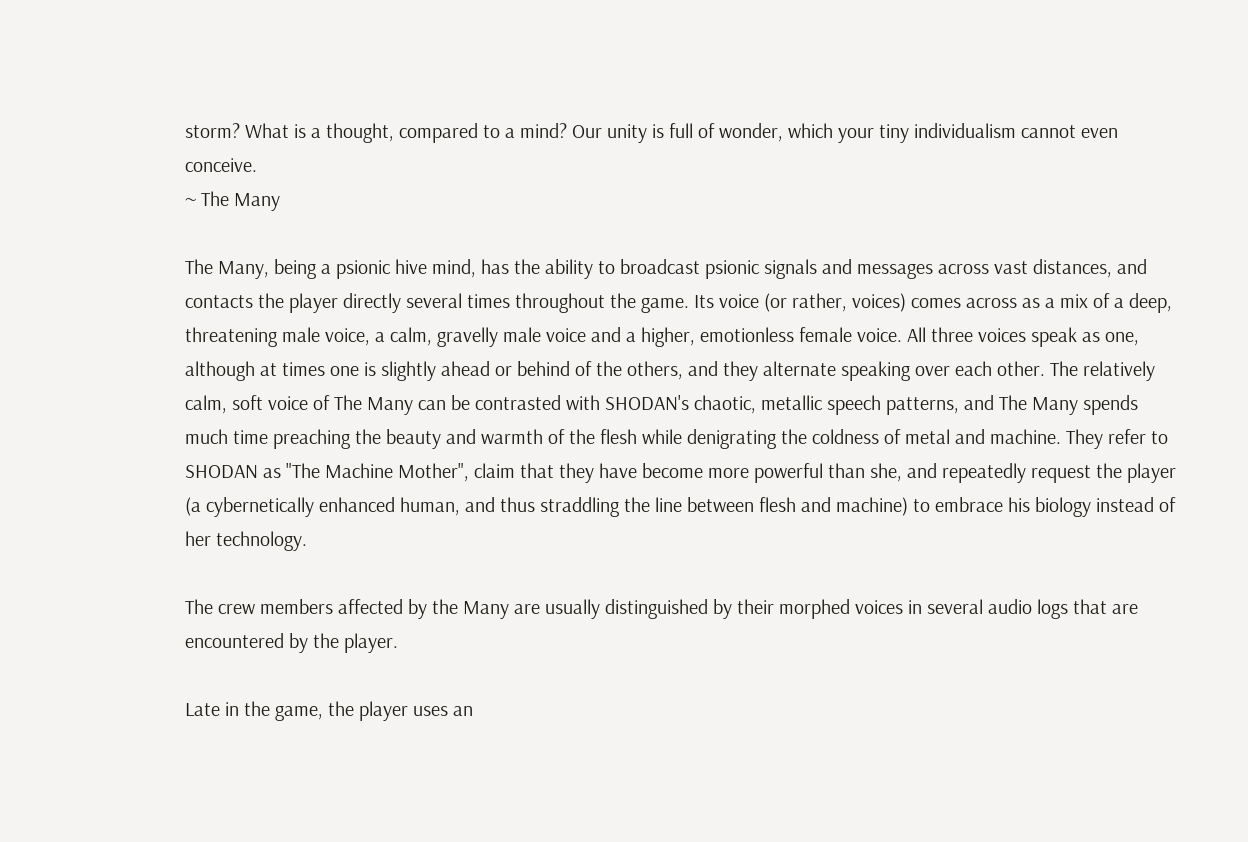storm? What is a thought, compared to a mind? Our unity is full of wonder, which your tiny individualism cannot even conceive.
~ The Many

The Many, being a psionic hive mind, has the ability to broadcast psionic signals and messages across vast distances, and contacts the player directly several times throughout the game. Its voice (or rather, voices) comes across as a mix of a deep, threatening male voice, a calm, gravelly male voice and a higher, emotionless female voice. All three voices speak as one, although at times one is slightly ahead or behind of the others, and they alternate speaking over each other. The relatively calm, soft voice of The Many can be contrasted with SHODAN's chaotic, metallic speech patterns, and The Many spends much time preaching the beauty and warmth of the flesh while denigrating the coldness of metal and machine. They refer to SHODAN as "The Machine Mother", claim that they have become more powerful than she, and repeatedly request the player (a cybernetically enhanced human, and thus straddling the line between flesh and machine) to embrace his biology instead of her technology.

The crew members affected by the Many are usually distinguished by their morphed voices in several audio logs that are encountered by the player.

Late in the game, the player uses an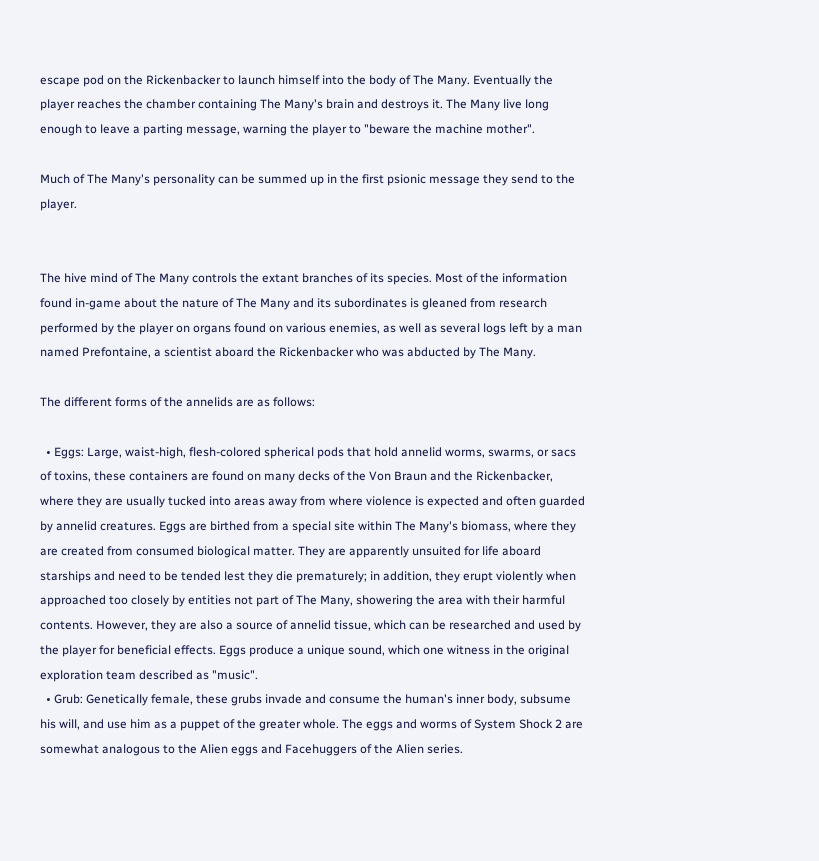escape pod on the Rickenbacker to launch himself into the body of The Many. Eventually the player reaches the chamber containing The Many's brain and destroys it. The Many live long enough to leave a parting message, warning the player to "beware the machine mother".

Much of The Many's personality can be summed up in the first psionic message they send to the player.


The hive mind of The Many controls the extant branches of its species. Most of the information found in-game about the nature of The Many and its subordinates is gleaned from research performed by the player on organs found on various enemies, as well as several logs left by a man named Prefontaine, a scientist aboard the Rickenbacker who was abducted by The Many.

The different forms of the annelids are as follows:

  • Eggs: Large, waist-high, flesh-colored spherical pods that hold annelid worms, swarms, or sacs of toxins, these containers are found on many decks of the Von Braun and the Rickenbacker, where they are usually tucked into areas away from where violence is expected and often guarded by annelid creatures. Eggs are birthed from a special site within The Many's biomass, where they are created from consumed biological matter. They are apparently unsuited for life aboard starships and need to be tended lest they die prematurely; in addition, they erupt violently when approached too closely by entities not part of The Many, showering the area with their harmful contents. However, they are also a source of annelid tissue, which can be researched and used by the player for beneficial effects. Eggs produce a unique sound, which one witness in the original exploration team described as "music".
  • Grub: Genetically female, these grubs invade and consume the human's inner body, subsume his will, and use him as a puppet of the greater whole. The eggs and worms of System Shock 2 are somewhat analogous to the Alien eggs and Facehuggers of the Alien series.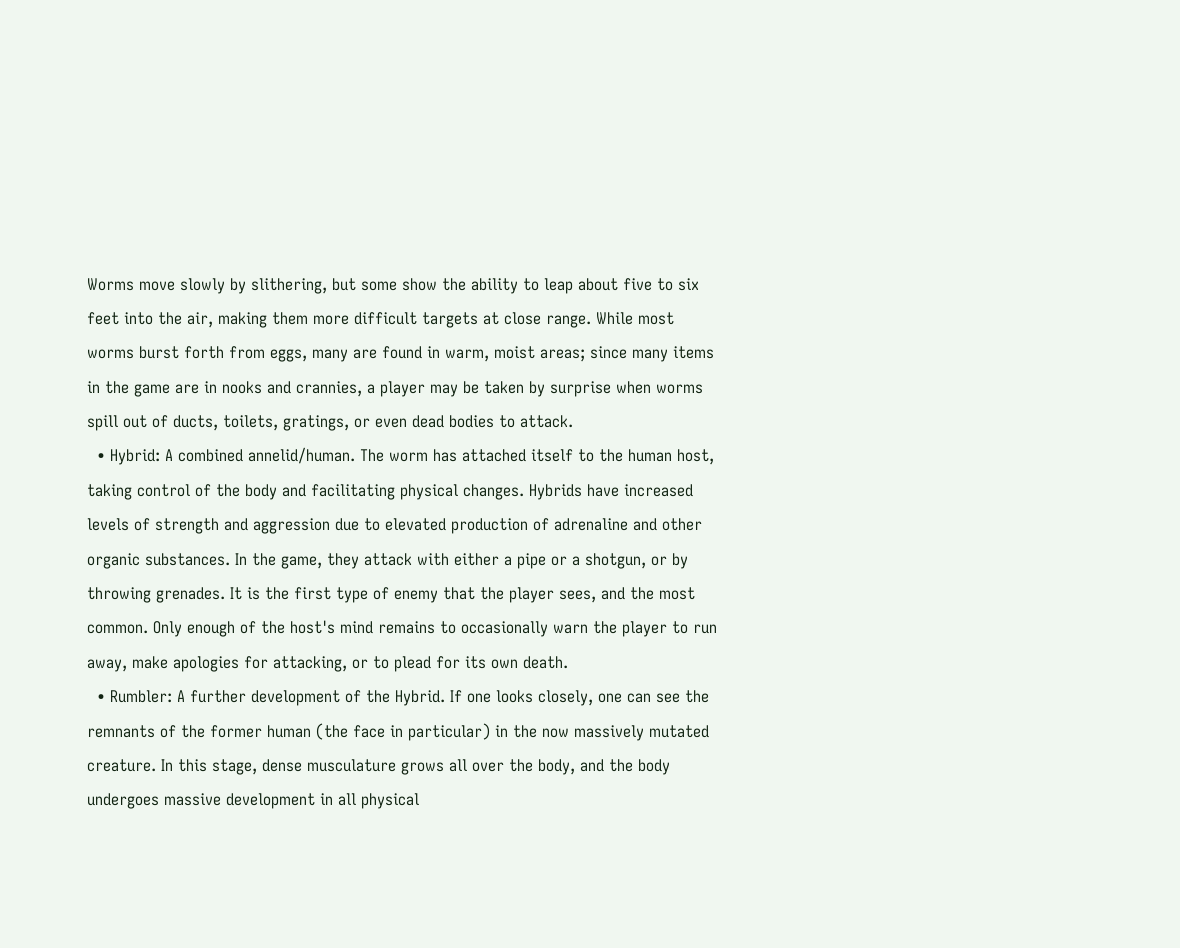Worms move slowly by slithering, but some show the ability to leap about five to six feet into the air, making them more difficult targets at close range. While most worms burst forth from eggs, many are found in warm, moist areas; since many items in the game are in nooks and crannies, a player may be taken by surprise when worms spill out of ducts, toilets, gratings, or even dead bodies to attack.
  • Hybrid: A combined annelid/human. The worm has attached itself to the human host, taking control of the body and facilitating physical changes. Hybrids have increased levels of strength and aggression due to elevated production of adrenaline and other organic substances. In the game, they attack with either a pipe or a shotgun, or by throwing grenades. It is the first type of enemy that the player sees, and the most common. Only enough of the host's mind remains to occasionally warn the player to run away, make apologies for attacking, or to plead for its own death.
  • Rumbler: A further development of the Hybrid. If one looks closely, one can see the remnants of the former human (the face in particular) in the now massively mutated creature. In this stage, dense musculature grows all over the body, and the body undergoes massive development in all physical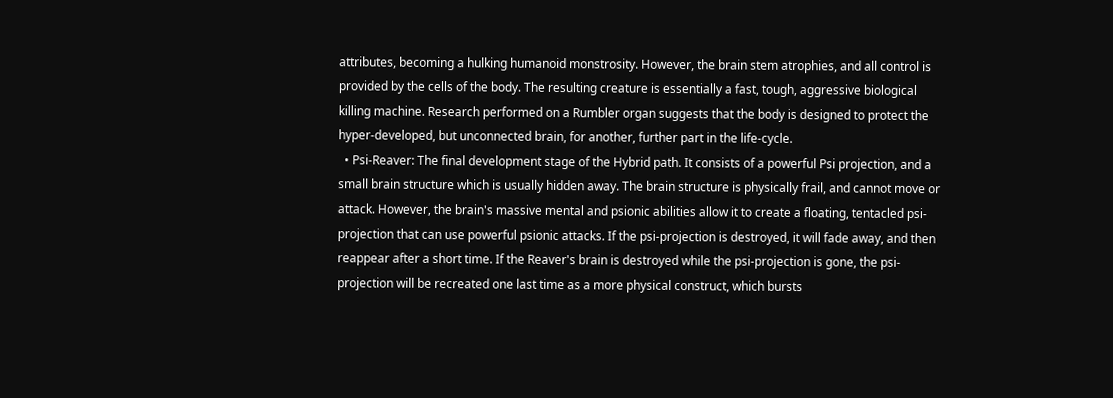attributes, becoming a hulking humanoid monstrosity. However, the brain stem atrophies, and all control is provided by the cells of the body. The resulting creature is essentially a fast, tough, aggressive biological killing machine. Research performed on a Rumbler organ suggests that the body is designed to protect the hyper-developed, but unconnected brain, for another, further part in the life-cycle.
  • Psi-Reaver: The final development stage of the Hybrid path. It consists of a powerful Psi projection, and a small brain structure which is usually hidden away. The brain structure is physically frail, and cannot move or attack. However, the brain's massive mental and psionic abilities allow it to create a floating, tentacled psi-projection that can use powerful psionic attacks. If the psi-projection is destroyed, it will fade away, and then reappear after a short time. If the Reaver's brain is destroyed while the psi-projection is gone, the psi-projection will be recreated one last time as a more physical construct, which bursts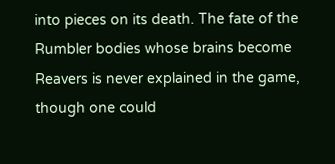into pieces on its death. The fate of the Rumbler bodies whose brains become Reavers is never explained in the game, though one could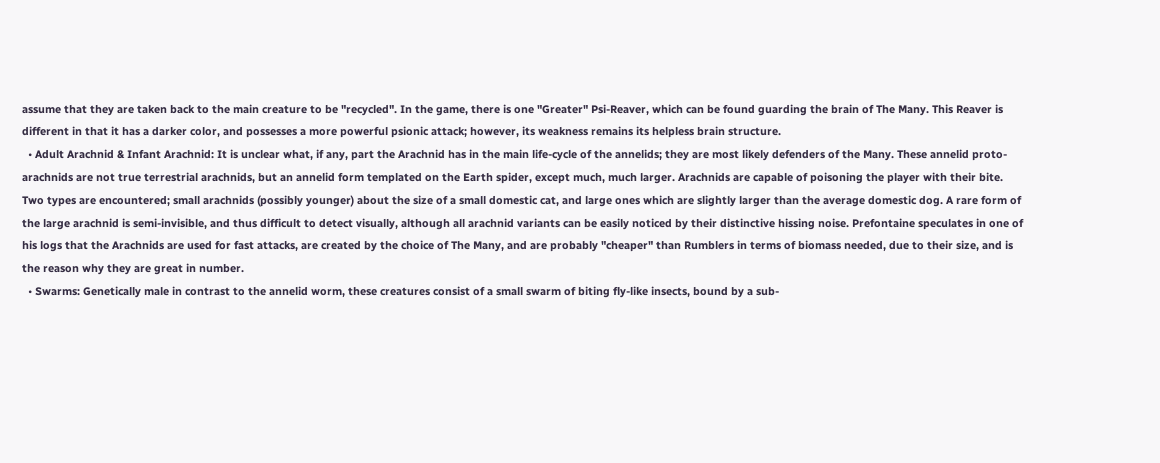assume that they are taken back to the main creature to be "recycled". In the game, there is one "Greater" Psi-Reaver, which can be found guarding the brain of The Many. This Reaver is different in that it has a darker color, and possesses a more powerful psionic attack; however, its weakness remains its helpless brain structure.
  • Adult Arachnid & Infant Arachnid: It is unclear what, if any, part the Arachnid has in the main life-cycle of the annelids; they are most likely defenders of the Many. These annelid proto-arachnids are not true terrestrial arachnids, but an annelid form templated on the Earth spider, except much, much larger. Arachnids are capable of poisoning the player with their bite. Two types are encountered; small arachnids (possibly younger) about the size of a small domestic cat, and large ones which are slightly larger than the average domestic dog. A rare form of the large arachnid is semi-invisible, and thus difficult to detect visually, although all arachnid variants can be easily noticed by their distinctive hissing noise. Prefontaine speculates in one of his logs that the Arachnids are used for fast attacks, are created by the choice of The Many, and are probably "cheaper" than Rumblers in terms of biomass needed, due to their size, and is the reason why they are great in number.
  • Swarms: Genetically male in contrast to the annelid worm, these creatures consist of a small swarm of biting fly-like insects, bound by a sub-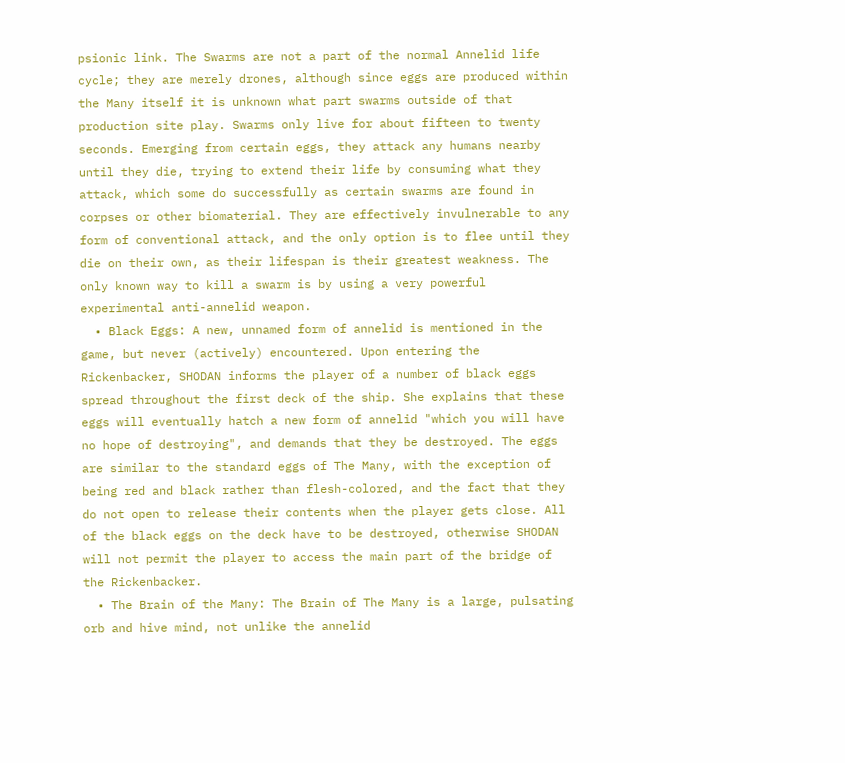psionic link. The Swarms are not a part of the normal Annelid life cycle; they are merely drones, although since eggs are produced within the Many itself it is unknown what part swarms outside of that production site play. Swarms only live for about fifteen to twenty seconds. Emerging from certain eggs, they attack any humans nearby until they die, trying to extend their life by consuming what they attack, which some do successfully as certain swarms are found in corpses or other biomaterial. They are effectively invulnerable to any form of conventional attack, and the only option is to flee until they die on their own, as their lifespan is their greatest weakness. The only known way to kill a swarm is by using a very powerful experimental anti-annelid weapon.
  • Black Eggs: A new, unnamed form of annelid is mentioned in the game, but never (actively) encountered. Upon entering the Rickenbacker, SHODAN informs the player of a number of black eggs spread throughout the first deck of the ship. She explains that these eggs will eventually hatch a new form of annelid "which you will have no hope of destroying", and demands that they be destroyed. The eggs are similar to the standard eggs of The Many, with the exception of being red and black rather than flesh-colored, and the fact that they do not open to release their contents when the player gets close. All of the black eggs on the deck have to be destroyed, otherwise SHODAN will not permit the player to access the main part of the bridge of the Rickenbacker.
  • The Brain of the Many: The Brain of The Many is a large, pulsating orb and hive mind, not unlike the annelid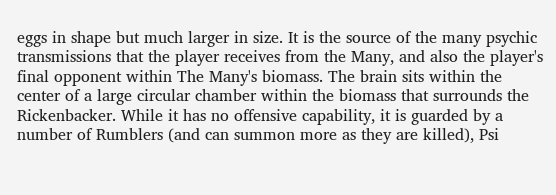eggs in shape but much larger in size. It is the source of the many psychic transmissions that the player receives from the Many, and also the player's final opponent within The Many's biomass. The brain sits within the center of a large circular chamber within the biomass that surrounds the Rickenbacker. While it has no offensive capability, it is guarded by a number of Rumblers (and can summon more as they are killed), Psi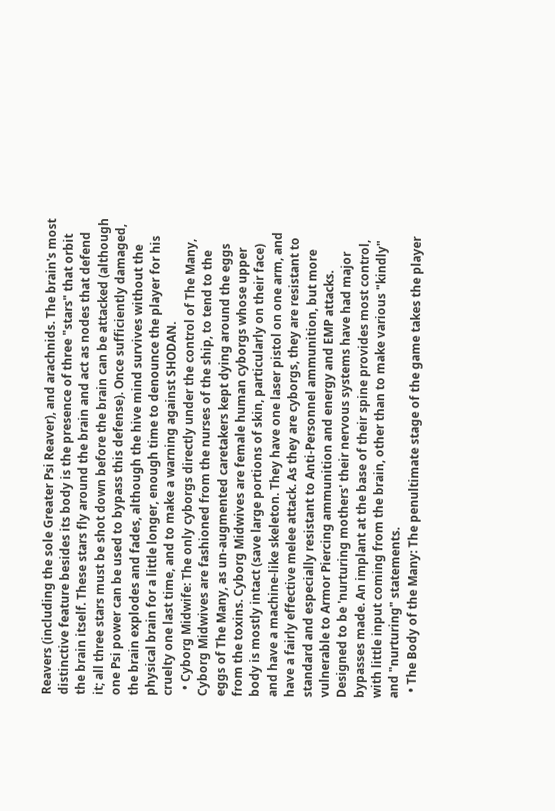Reavers (including the sole Greater Psi Reaver), and arachnids. The brain's most distinctive feature besides its body is the presence of three "stars" that orbit the brain itself. These stars fly around the brain and act as nodes that defend it; all three stars must be shot down before the brain can be attacked (although one Psi power can be used to bypass this defense). Once sufficiently damaged, the brain explodes and fades, although the hive mind survives without the physical brain for a little longer, enough time to denounce the player for his cruelty one last time, and to make a warning against SHODAN.
  • Cyborg Midwife: The only cyborgs directly under the control of The Many, Cyborg Midwives are fashioned from the nurses of the ship, to tend to the eggs of The Many, as un-augmented caretakers kept dying around the eggs from the toxins. Cyborg Midwives are female human cyborgs whose upper body is mostly intact (save large portions of skin, particularly on their face) and have a machine-like skeleton. They have one laser pistol on one arm, and have a fairly effective melee attack. As they are cyborgs, they are resistant to standard and especially resistant to Anti-Personnel ammunition, but more vulnerable to Armor Piercing ammunition and energy and EMP attacks. Designed to be 'nurturing mothers' their nervous systems have had major bypasses made. An implant at the base of their spine provides most control, with little input coming from the brain, other than to make various "kindly" and "nurturing" statements.
  • The Body of the Many: The penultimate stage of the game takes the player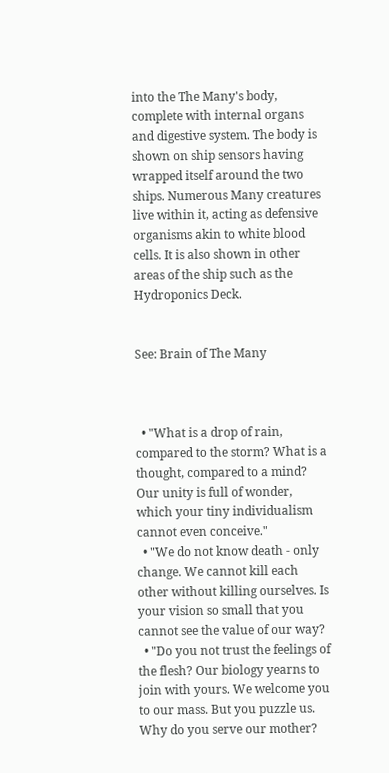into the The Many's body, complete with internal organs and digestive system. The body is shown on ship sensors having wrapped itself around the two ships. Numerous Many creatures live within it, acting as defensive organisms akin to white blood cells. It is also shown in other areas of the ship such as the Hydroponics Deck.


See: Brain of The Many



  • "What is a drop of rain, compared to the storm? What is a thought, compared to a mind? Our unity is full of wonder, which your tiny individualism cannot even conceive."
  • "We do not know death - only change. We cannot kill each other without killing ourselves. Is your vision so small that you cannot see the value of our way?
  • "Do you not trust the feelings of the flesh? Our biology yearns to join with yours. We welcome you to our mass. But you puzzle us. Why do you serve our mother?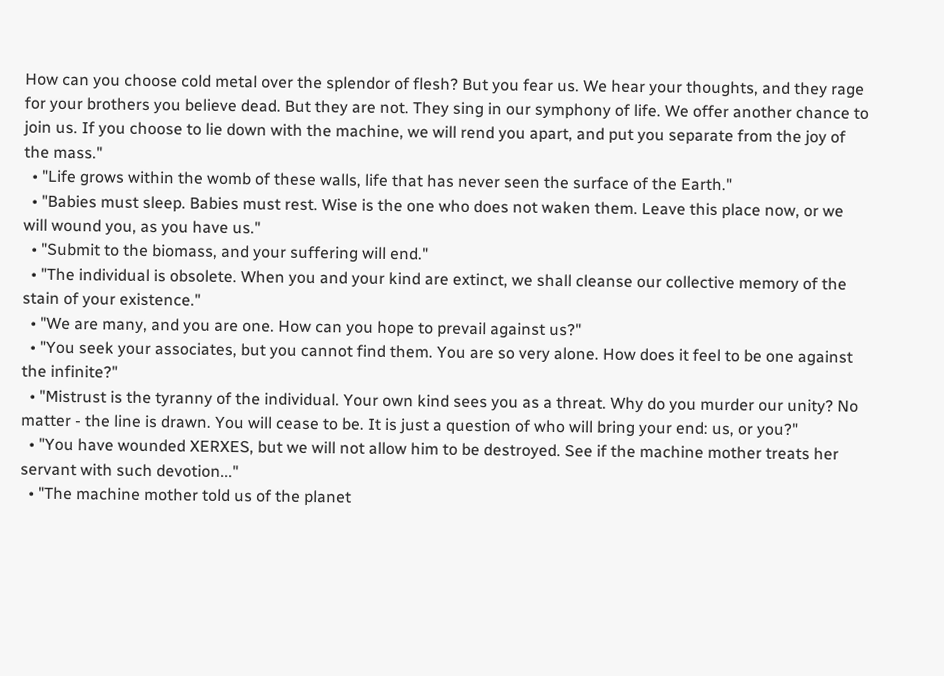How can you choose cold metal over the splendor of flesh? But you fear us. We hear your thoughts, and they rage for your brothers you believe dead. But they are not. They sing in our symphony of life. We offer another chance to join us. If you choose to lie down with the machine, we will rend you apart, and put you separate from the joy of the mass."
  • "Life grows within the womb of these walls, life that has never seen the surface of the Earth."
  • "Babies must sleep. Babies must rest. Wise is the one who does not waken them. Leave this place now, or we will wound you, as you have us."
  • "Submit to the biomass, and your suffering will end."
  • "The individual is obsolete. When you and your kind are extinct, we shall cleanse our collective memory of the stain of your existence."
  • "We are many, and you are one. How can you hope to prevail against us?"
  • "You seek your associates, but you cannot find them. You are so very alone. How does it feel to be one against the infinite?"
  • "Mistrust is the tyranny of the individual. Your own kind sees you as a threat. Why do you murder our unity? No matter - the line is drawn. You will cease to be. It is just a question of who will bring your end: us, or you?"
  • "You have wounded XERXES, but we will not allow him to be destroyed. See if the machine mother treats her servant with such devotion..."
  • "The machine mother told us of the planet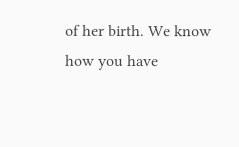of her birth. We know how you have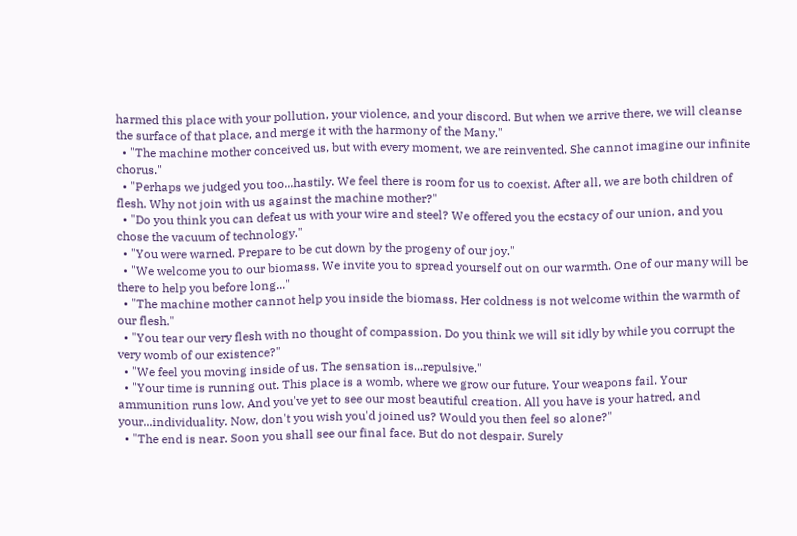harmed this place with your pollution, your violence, and your discord. But when we arrive there, we will cleanse the surface of that place, and merge it with the harmony of the Many."
  • "The machine mother conceived us, but with every moment, we are reinvented. She cannot imagine our infinite chorus."
  • "Perhaps we judged you too...hastily. We feel there is room for us to coexist. After all, we are both children of flesh. Why not join with us against the machine mother?"
  • "Do you think you can defeat us with your wire and steel? We offered you the ecstacy of our union, and you chose the vacuum of technology."
  • "You were warned. Prepare to be cut down by the progeny of our joy."
  • "We welcome you to our biomass. We invite you to spread yourself out on our warmth. One of our many will be there to help you before long..."
  • "The machine mother cannot help you inside the biomass. Her coldness is not welcome within the warmth of our flesh."
  • "You tear our very flesh with no thought of compassion. Do you think we will sit idly by while you corrupt the very womb of our existence?"
  • "We feel you moving inside of us. The sensation is...repulsive."
  • "Your time is running out. This place is a womb, where we grow our future. Your weapons fail. Your ammunition runs low. And you've yet to see our most beautiful creation. All you have is your hatred, and your...individuality. Now, don't you wish you'd joined us? Would you then feel so alone?"
  • "The end is near. Soon you shall see our final face. But do not despair. Surely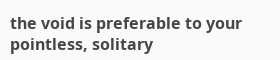the void is preferable to your pointless, solitary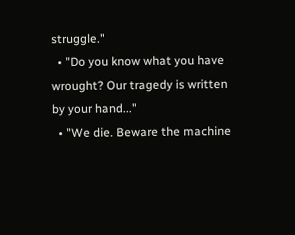struggle."
  • "Do you know what you have wrought? Our tragedy is written by your hand..."
  • "We die. Beware the machine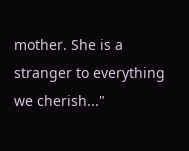mother. She is a stranger to everything we cherish..."